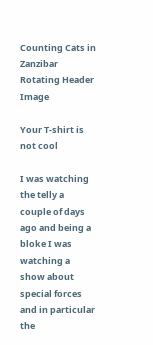Counting Cats in Zanzibar Rotating Header Image

Your T-shirt is not cool

I was watching the telly a couple of days ago and being a bloke I was watching a show about special forces and in particular the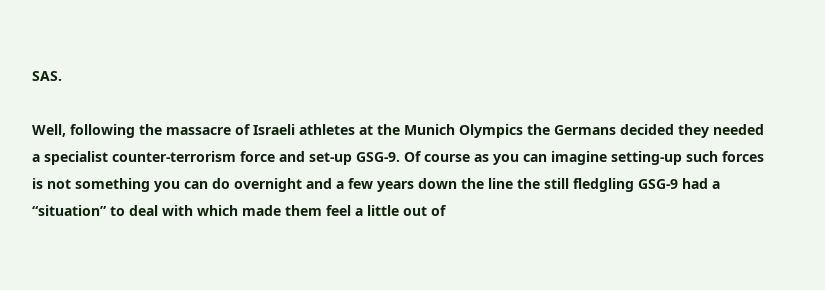SAS.

Well, following the massacre of Israeli athletes at the Munich Olympics the Germans decided they needed a specialist counter-terrorism force and set-up GSG-9. Of course as you can imagine setting-up such forces is not something you can do overnight and a few years down the line the still fledgling GSG-9 had a “situation” to deal with which made them feel a little out of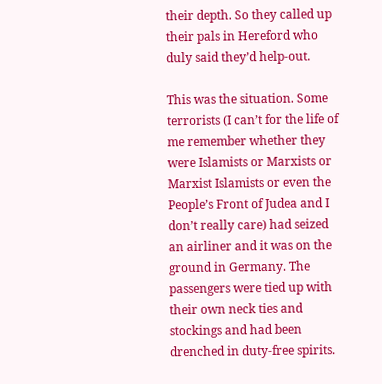their depth. So they called up their pals in Hereford who duly said they’d help-out.

This was the situation. Some terrorists (I can’t for the life of me remember whether they were Islamists or Marxists or Marxist Islamists or even the People’s Front of Judea and I don’t really care) had seized an airliner and it was on the ground in Germany. The passengers were tied up with their own neck ties and stockings and had been drenched in duty-free spirits.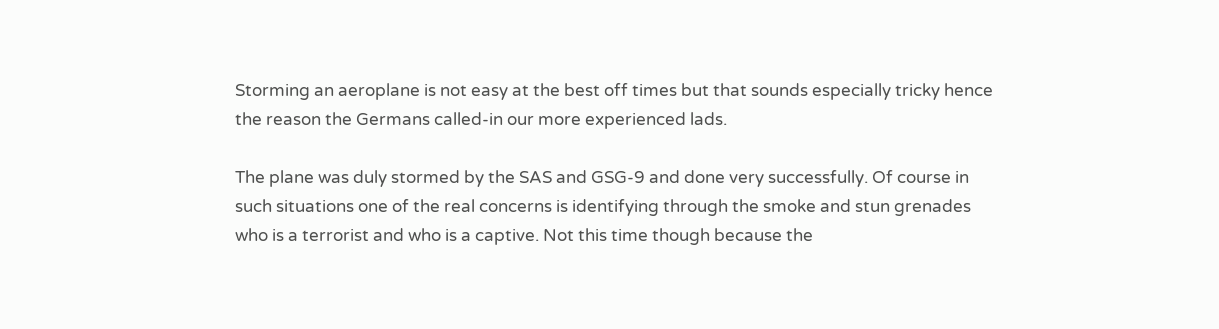Storming an aeroplane is not easy at the best off times but that sounds especially tricky hence the reason the Germans called-in our more experienced lads.

The plane was duly stormed by the SAS and GSG-9 and done very successfully. Of course in such situations one of the real concerns is identifying through the smoke and stun grenades who is a terrorist and who is a captive. Not this time though because the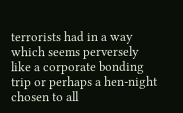terrorists had in a way which seems perversely like a corporate bonding trip or perhaps a hen-night chosen to all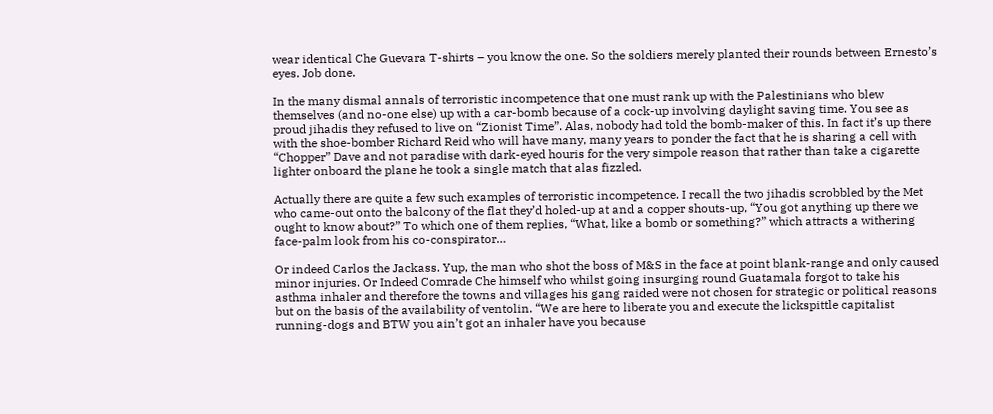wear identical Che Guevara T-shirts – you know the one. So the soldiers merely planted their rounds between Ernesto’s eyes. Job done.

In the many dismal annals of terroristic incompetence that one must rank up with the Palestinians who blew themselves (and no-one else) up with a car-bomb because of a cock-up involving daylight saving time. You see as proud jihadis they refused to live on “Zionist Time”. Alas, nobody had told the bomb-maker of this. In fact it’s up there with the shoe-bomber Richard Reid who will have many, many years to ponder the fact that he is sharing a cell with “Chopper” Dave and not paradise with dark-eyed houris for the very simpole reason that rather than take a cigarette lighter onboard the plane he took a single match that alas fizzled.

Actually there are quite a few such examples of terroristic incompetence. I recall the two jihadis scrobbled by the Met who came-out onto the balcony of the flat they’d holed-up at and a copper shouts-up, “You got anything up there we ought to know about?” To which one of them replies, “What, like a bomb or something?” which attracts a withering face-palm look from his co-conspirator…

Or indeed Carlos the Jackass. Yup, the man who shot the boss of M&S in the face at point blank-range and only caused minor injuries. Or Indeed Comrade Che himself who whilst going insurging round Guatamala forgot to take his asthma inhaler and therefore the towns and villages his gang raided were not chosen for strategic or political reasons but on the basis of the availability of ventolin. “We are here to liberate you and execute the lickspittle capitalist running-dogs and BTW you ain’t got an inhaler have you because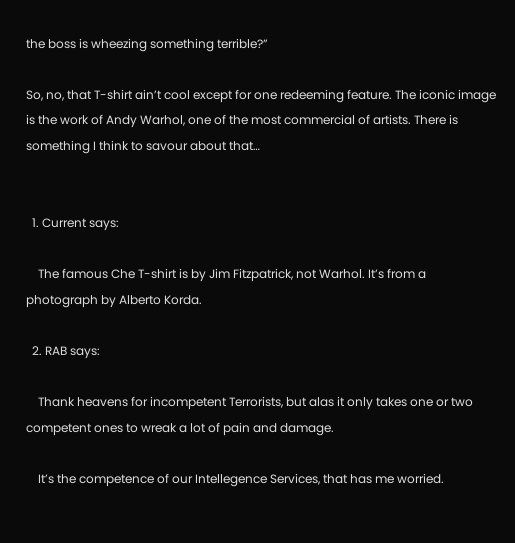the boss is wheezing something terrible?”

So, no, that T-shirt ain’t cool except for one redeeming feature. The iconic image is the work of Andy Warhol, one of the most commercial of artists. There is something I think to savour about that…


  1. Current says:

    The famous Che T-shirt is by Jim Fitzpatrick, not Warhol. It’s from a photograph by Alberto Korda.

  2. RAB says:

    Thank heavens for incompetent Terrorists, but alas it only takes one or two competent ones to wreak a lot of pain and damage.

    It’s the competence of our Intellegence Services, that has me worried.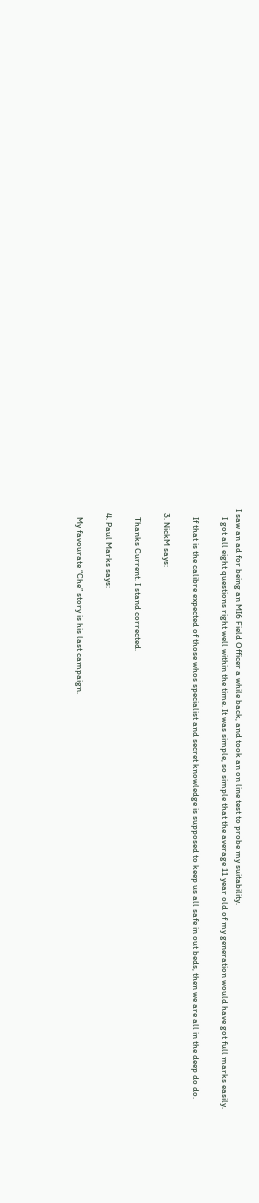I saw an ad for being an MI6 Field Officer a while back, and took an on line test to probe my suitability.
    I got all eight questions right well within the time. It was simple, so simple that the average 11 year old of my generation would have got full marks easily.

    If that is the calibre expected of those whos specialist and secret knowledge is supposed to keep us all safe in out beds, then we are all in the deep do do.

  3. NickM says:

    Thanks Current. I stand corrected.

  4. Paul Marks says:

    My favourate “Che” story is his last campaign.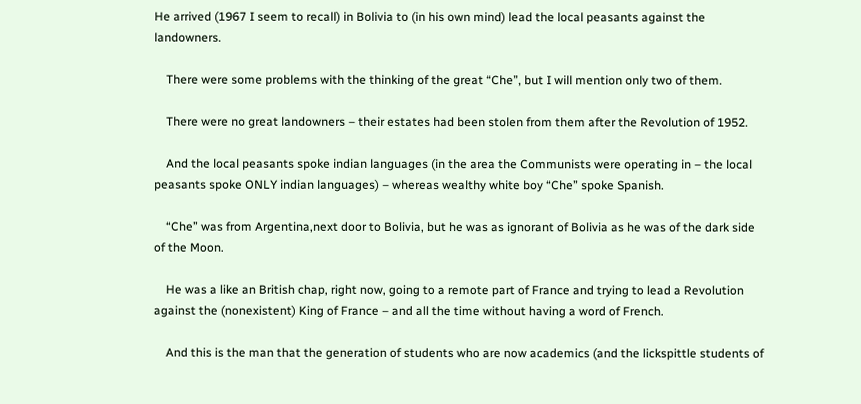He arrived (1967 I seem to recall) in Bolivia to (in his own mind) lead the local peasants against the landowners.

    There were some problems with the thinking of the great “Che”, but I will mention only two of them.

    There were no great landowners – their estates had been stolen from them after the Revolution of 1952.

    And the local peasants spoke indian languages (in the area the Communists were operating in – the local peasants spoke ONLY indian languages) – whereas wealthy white boy “Che” spoke Spanish.

    “Che” was from Argentina,next door to Bolivia, but he was as ignorant of Bolivia as he was of the dark side of the Moon.

    He was a like an British chap, right now, going to a remote part of France and trying to lead a Revolution against the (nonexistent) King of France – and all the time without having a word of French.

    And this is the man that the generation of students who are now academics (and the lickspittle students of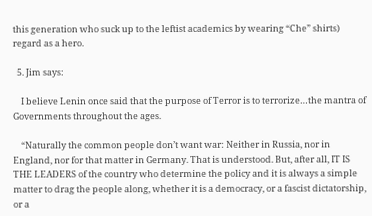this generation who suck up to the leftist academics by wearing “Che” shirts) regard as a hero.

  5. Jim says:

    I believe Lenin once said that the purpose of Terror is to terrorize…the mantra of Governments throughout the ages.

    “Naturally the common people don’t want war: Neither in Russia, nor in England, nor for that matter in Germany. That is understood. But, after all, IT IS THE LEADERS of the country who determine the policy and it is always a simple matter to drag the people along, whether it is a democracy, or a fascist dictatorship, or a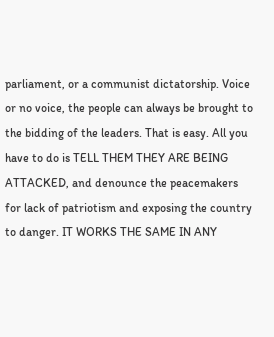parliament, or a communist dictatorship. Voice or no voice, the people can always be brought to the bidding of the leaders. That is easy. All you have to do is TELL THEM THEY ARE BEING ATTACKED, and denounce the peacemakers for lack of patriotism and exposing the country to danger. IT WORKS THE SAME IN ANY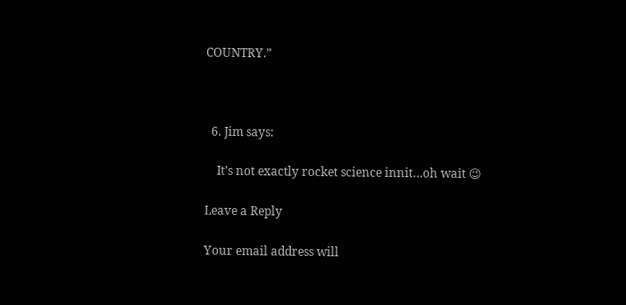COUNTRY.”



  6. Jim says:

    It’s not exactly rocket science innit…oh wait 😉

Leave a Reply

Your email address will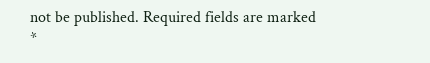not be published. Required fields are marked *